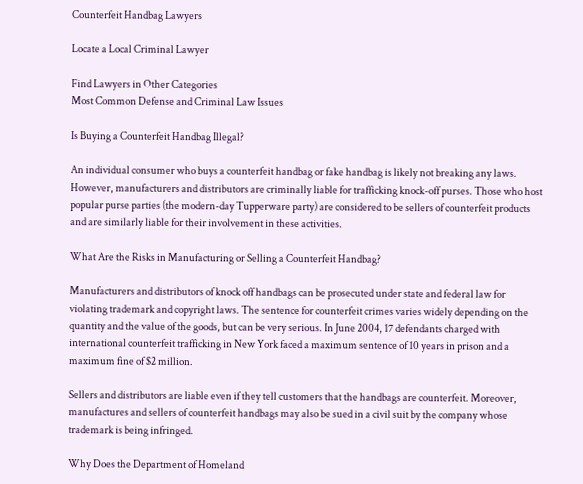Counterfeit Handbag Lawyers

Locate a Local Criminal Lawyer

Find Lawyers in Other Categories
Most Common Defense and Criminal Law Issues

Is Buying a Counterfeit Handbag Illegal?

An individual consumer who buys a counterfeit handbag or fake handbag is likely not breaking any laws. However, manufacturers and distributors are criminally liable for trafficking knock-off purses. Those who host popular purse parties (the modern-day Tupperware party) are considered to be sellers of counterfeit products and are similarly liable for their involvement in these activities.

What Are the Risks in Manufacturing or Selling a Counterfeit Handbag?

Manufacturers and distributors of knock off handbags can be prosecuted under state and federal law for violating trademark and copyright laws. The sentence for counterfeit crimes varies widely depending on the quantity and the value of the goods, but can be very serious. In June 2004, 17 defendants charged with international counterfeit trafficking in New York faced a maximum sentence of 10 years in prison and a maximum fine of $2 million.

Sellers and distributors are liable even if they tell customers that the handbags are counterfeit. Moreover, manufactures and sellers of counterfeit handbags may also be sued in a civil suit by the company whose trademark is being infringed.

Why Does the Department of Homeland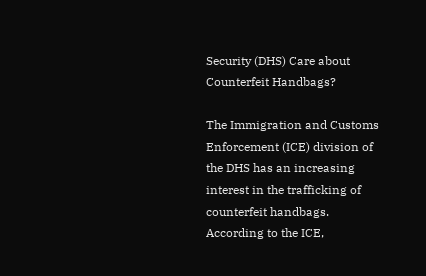Security (DHS) Care about Counterfeit Handbags?

The Immigration and Customs Enforcement (ICE) division of the DHS has an increasing interest in the trafficking of counterfeit handbags. According to the ICE,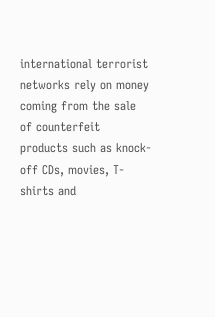international terrorist networks rely on money coming from the sale of counterfeit products such as knock-off CDs, movies, T-shirts and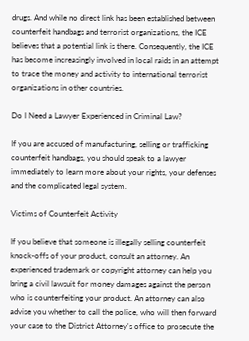drugs. And while no direct link has been established between counterfeit handbags and terrorist organizations, the ICE believes that a potential link is there. Consequently, the ICE has become increasingly involved in local raids in an attempt to trace the money and activity to international terrorist organizations in other countries.

Do I Need a Lawyer Experienced in Criminal Law?

If you are accused of manufacturing, selling or trafficking counterfeit handbags, you should speak to a lawyer immediately to learn more about your rights, your defenses and the complicated legal system.

Victims of Counterfeit Activity

If you believe that someone is illegally selling counterfeit knock-offs of your product, consult an attorney. An experienced trademark or copyright attorney can help you bring a civil lawsuit for money damages against the person who is counterfeiting your product. An attorney can also advise you whether to call the police, who will then forward your case to the District Attorney's office to prosecute the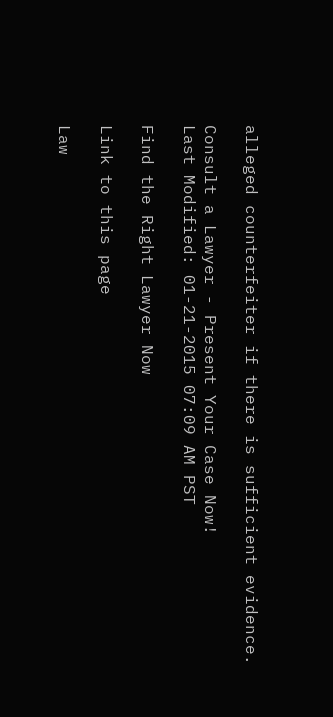alleged counterfeiter if there is sufficient evidence.

Consult a Lawyer - Present Your Case Now!
Last Modified: 01-21-2015 07:09 AM PST

Find the Right Lawyer Now

Link to this page

Law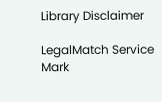Library Disclaimer

LegalMatch Service Mark